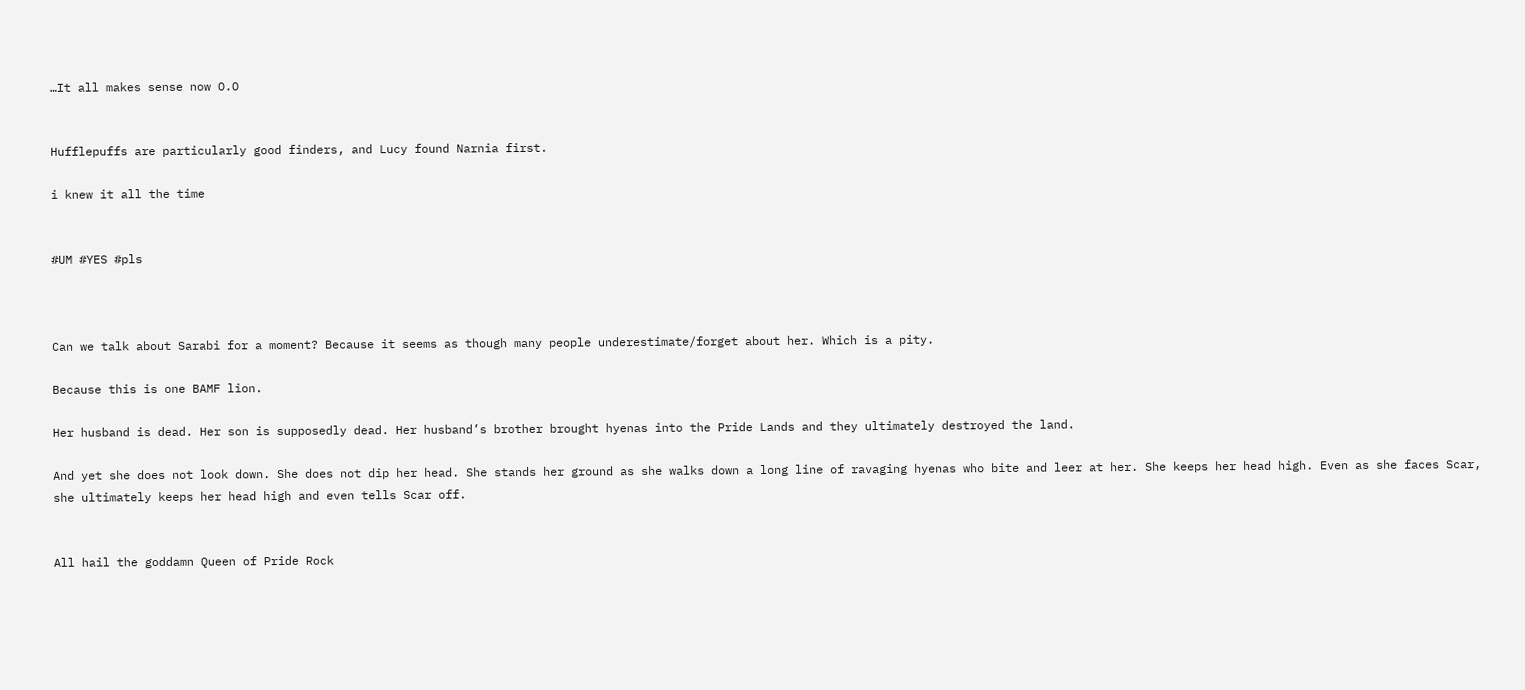…It all makes sense now O.O


Hufflepuffs are particularly good finders, and Lucy found Narnia first.

i knew it all the time


#UM #YES #pls



Can we talk about Sarabi for a moment? Because it seems as though many people underestimate/forget about her. Which is a pity.

Because this is one BAMF lion.

Her husband is dead. Her son is supposedly dead. Her husband’s brother brought hyenas into the Pride Lands and they ultimately destroyed the land.

And yet she does not look down. She does not dip her head. She stands her ground as she walks down a long line of ravaging hyenas who bite and leer at her. She keeps her head high. Even as she faces Scar, she ultimately keeps her head high and even tells Scar off.


All hail the goddamn Queen of Pride Rock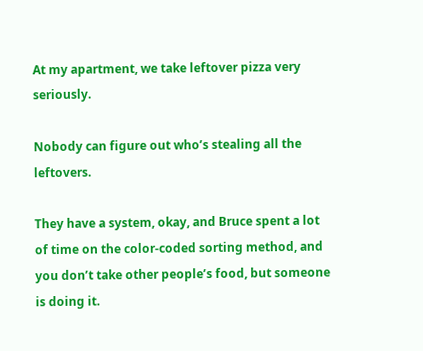At my apartment, we take leftover pizza very seriously.

Nobody can figure out who’s stealing all the leftovers.

They have a system, okay, and Bruce spent a lot of time on the color-coded sorting method, and you don’t take other people’s food, but someone is doing it.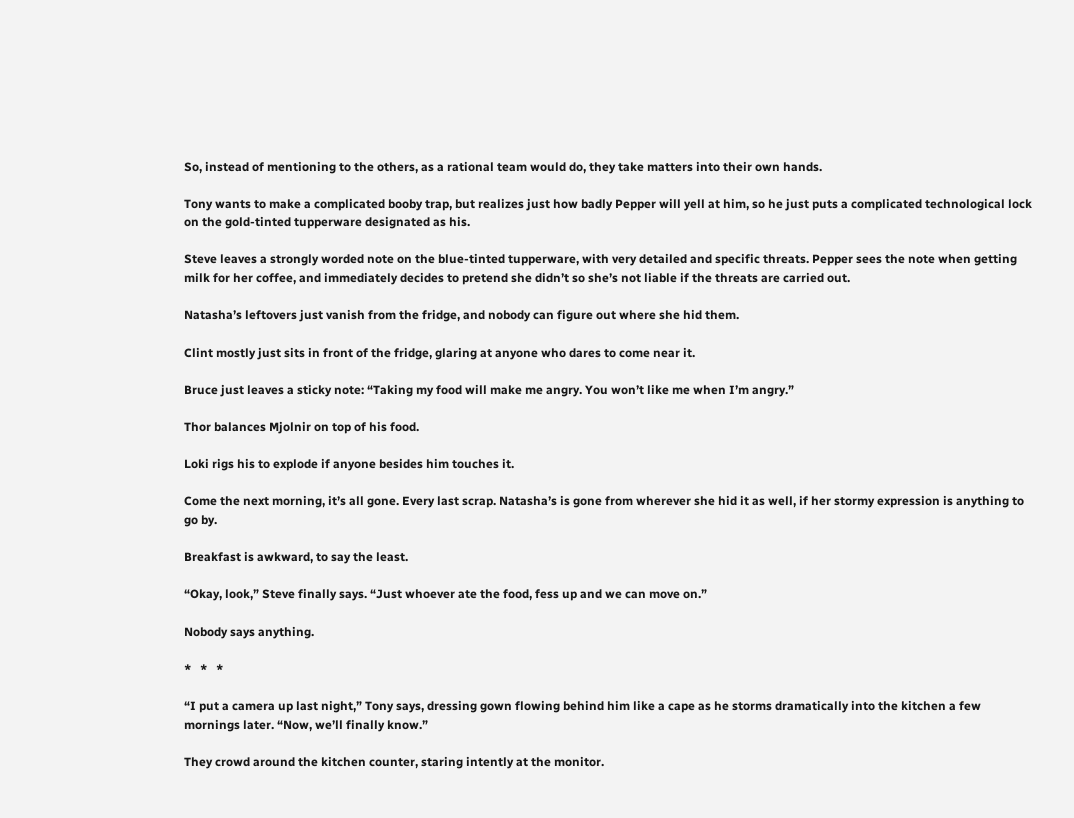So, instead of mentioning to the others, as a rational team would do, they take matters into their own hands.

Tony wants to make a complicated booby trap, but realizes just how badly Pepper will yell at him, so he just puts a complicated technological lock on the gold-tinted tupperware designated as his.

Steve leaves a strongly worded note on the blue-tinted tupperware, with very detailed and specific threats. Pepper sees the note when getting milk for her coffee, and immediately decides to pretend she didn’t so she’s not liable if the threats are carried out.

Natasha’s leftovers just vanish from the fridge, and nobody can figure out where she hid them.

Clint mostly just sits in front of the fridge, glaring at anyone who dares to come near it.

Bruce just leaves a sticky note: “Taking my food will make me angry. You won’t like me when I’m angry.”

Thor balances Mjolnir on top of his food.

Loki rigs his to explode if anyone besides him touches it.

Come the next morning, it’s all gone. Every last scrap. Natasha’s is gone from wherever she hid it as well, if her stormy expression is anything to go by.

Breakfast is awkward, to say the least.

“Okay, look,” Steve finally says. “Just whoever ate the food, fess up and we can move on.”

Nobody says anything.

*   *   *

“I put a camera up last night,” Tony says, dressing gown flowing behind him like a cape as he storms dramatically into the kitchen a few mornings later. “Now, we’ll finally know.”

They crowd around the kitchen counter, staring intently at the monitor.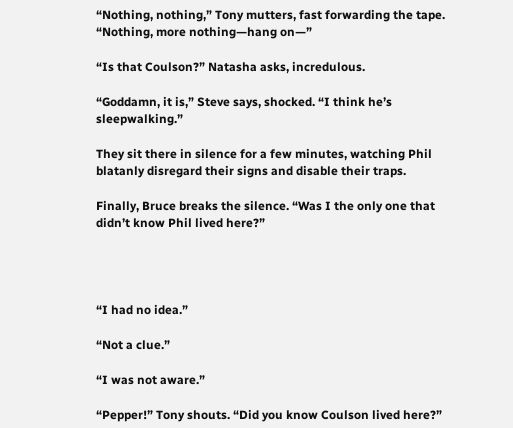“Nothing, nothing,” Tony mutters, fast forwarding the tape. “Nothing, more nothing—hang on—”

“Is that Coulson?” Natasha asks, incredulous.

“Goddamn, it is,” Steve says, shocked. “I think he’s sleepwalking.”

They sit there in silence for a few minutes, watching Phil blatanly disregard their signs and disable their traps.

Finally, Bruce breaks the silence. “Was I the only one that didn’t know Phil lived here?”




“I had no idea.”

“Not a clue.”

“I was not aware.”

“Pepper!” Tony shouts. “Did you know Coulson lived here?”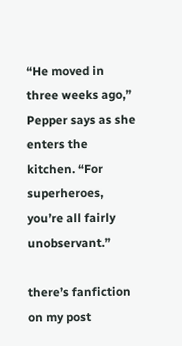“He moved in three weeks ago,” Pepper says as she enters the kitchen. “For superheroes, you’re all fairly unobservant.”

there’s fanfiction on my post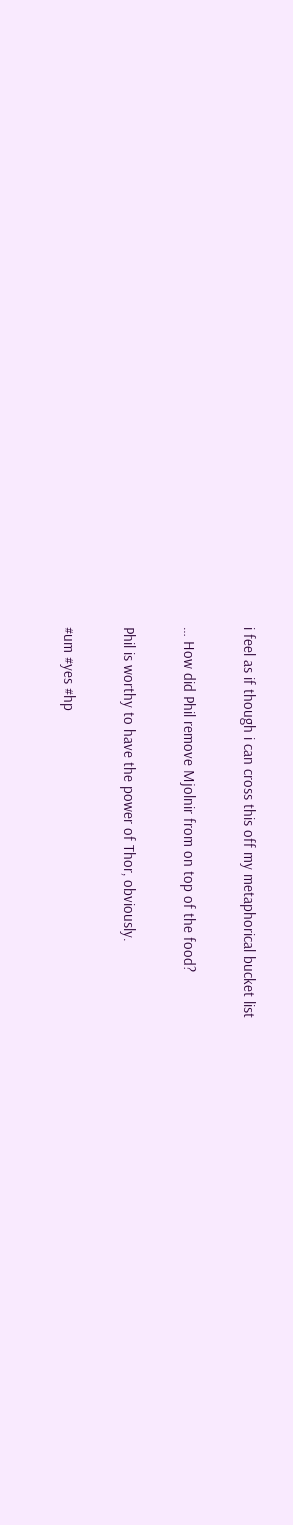i feel as if though i can cross this off my metaphorical bucket list

… How did Phil remove Mjolnir from on top of the food?

Phil is worthy to have the power of Thor, obviously.

#um #yes #hp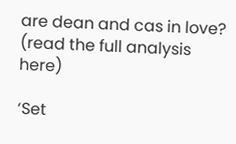are dean and cas in love? (read the full analysis here)

‘Set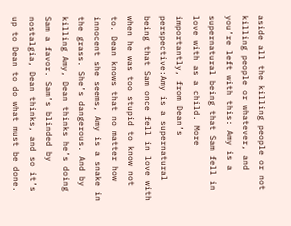aside all the killing people or not killing people or whatever, and you’re left with this: Amy is a supernatural being that Sam fell in love with as a child. More importantly, from Dean’s perspective:Amy is a supernatural being that Sam once fell in love with when he was too stupid to know not to. Dean knows that no matter how innocent she seems, Amy is a snake in the grass. She’s dangerous. And by killing Amy, Dean thinks he’s doing Sam a favor. Sam’s blinded by nostalgia, Dean thinks, and so it’s up to Dean to do what must be done.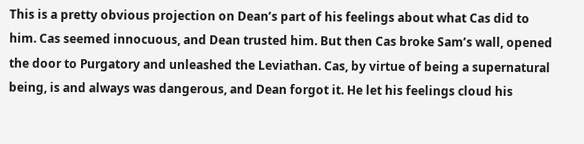This is a pretty obvious projection on Dean’s part of his feelings about what Cas did to him. Cas seemed innocuous, and Dean trusted him. But then Cas broke Sam’s wall, opened the door to Purgatory and unleashed the Leviathan. Cas, by virtue of being a supernatural being, is and always was dangerous, and Dean forgot it. He let his feelings cloud his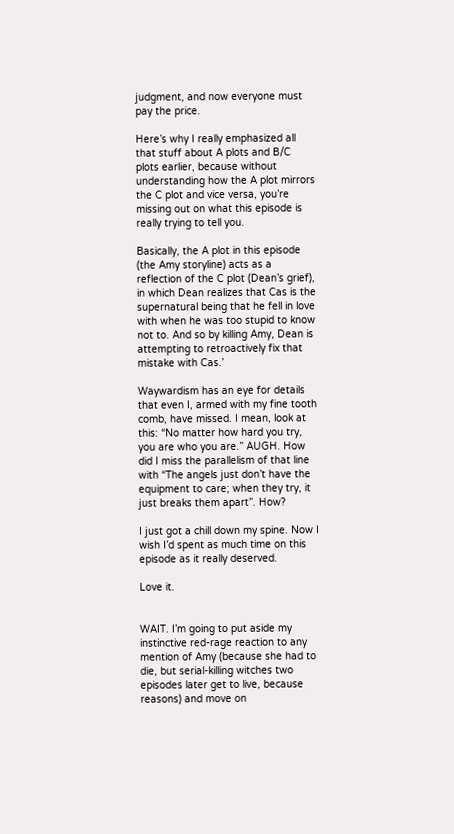judgment, and now everyone must pay the price.

Here’s why I really emphasized all that stuff about A plots and B/C plots earlier, because without understanding how the A plot mirrors the C plot and vice versa, you’re missing out on what this episode is really trying to tell you.

Basically, the A plot in this episode (the Amy storyline) acts as a reflection of the C plot (Dean’s grief), in which Dean realizes that Cas is the supernatural being that he fell in love with when he was too stupid to know not to. And so by killing Amy, Dean is attempting to retroactively fix that mistake with Cas.’

Waywardism has an eye for details that even I, armed with my fine tooth comb, have missed. I mean, look at this: “No matter how hard you try, you are who you are.” AUGH. How did I miss the parallelism of that line with “The angels just don’t have the equipment to care; when they try, it just breaks them apart”. How?

I just got a chill down my spine. Now I wish I’d spent as much time on this episode as it really deserved.

Love it.


WAIT. I’m going to put aside my instinctive red-rage reaction to any mention of Amy (because she had to die, but serial-killing witches two episodes later get to live, because reasons) and move on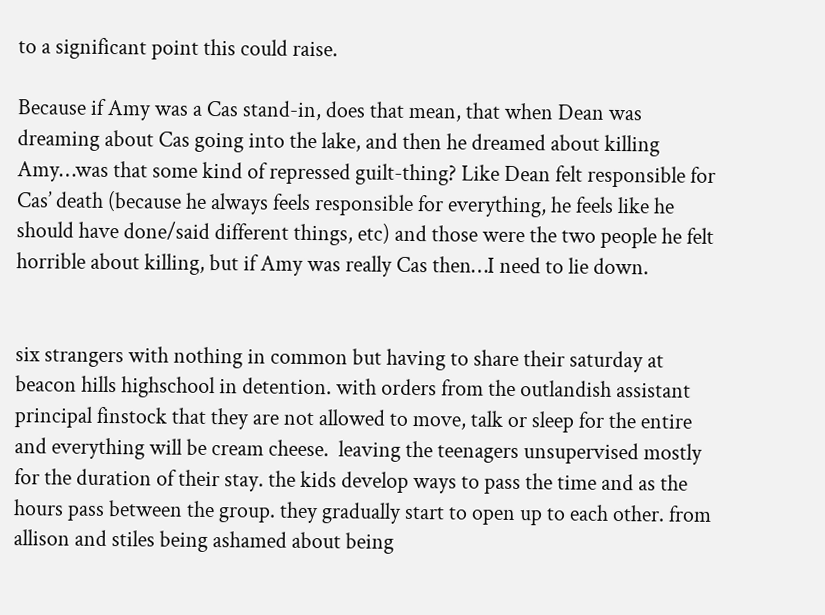to a significant point this could raise.

Because if Amy was a Cas stand-in, does that mean, that when Dean was dreaming about Cas going into the lake, and then he dreamed about killing Amy…was that some kind of repressed guilt-thing? Like Dean felt responsible for Cas’ death (because he always feels responsible for everything, he feels like he should have done/said different things, etc) and those were the two people he felt horrible about killing, but if Amy was really Cas then…I need to lie down.


six strangers with nothing in common but having to share their saturday at beacon hills highschool in detention. with orders from the outlandish assistant principal finstock that they are not allowed to move, talk or sleep for the entire and everything will be cream cheese.  leaving the teenagers unsupervised mostly for the duration of their stay. the kids develop ways to pass the time and as the hours pass between the group. they gradually start to open up to each other. from allison and stiles being ashamed about being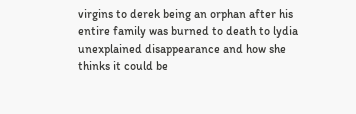virgins to derek being an orphan after his entire family was burned to death to lydia unexplained disappearance and how she thinks it could be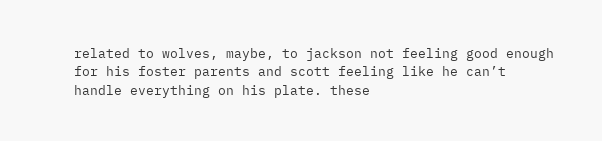related to wolves, maybe, to jackson not feeling good enough for his foster parents and scott feeling like he can’t handle everything on his plate. these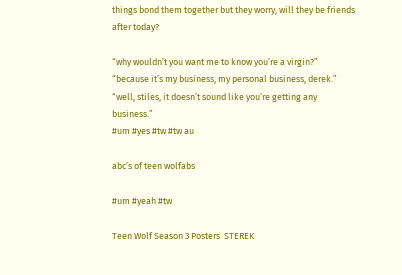things bond them together but they worry, will they be friends after today?

“why wouldn’t you want me to know you’re a virgin?”
“because it’s my business, my personal business, derek.”
“well, stiles, it doesn’t sound like you’re getting any business.”
#um #yes #tw #tw au

abc’s of teen wolfabs

#um #yeah #tw

Teen Wolf Season 3 Posters  STEREK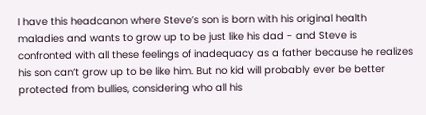I have this headcanon where Steve’s son is born with his original health maladies and wants to grow up to be just like his dad - and Steve is confronted with all these feelings of inadequacy as a father because he realizes his son can’t grow up to be like him. But no kid will probably ever be better protected from bullies, considering who all his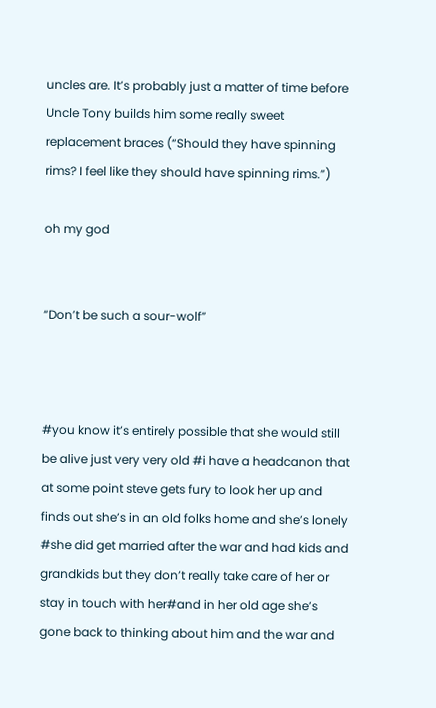uncles are. It’s probably just a matter of time before Uncle Tony builds him some really sweet replacement braces (“Should they have spinning rims? I feel like they should have spinning rims.”)

oh my god


“Don’t be such a sour-wolf”



#you know it’s entirely possible that she would still be alive just very very old #i have a headcanon that at some point steve gets fury to look her up and finds out she’s in an old folks home and she’s lonely #she did get married after the war and had kids and grandkids but they don’t really take care of her or stay in touch with her#and in her old age she’s gone back to thinking about him and the war and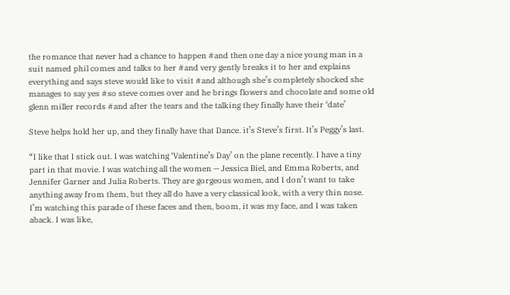the romance that never had a chance to happen #and then one day a nice young man in a suit named phil comes and talks to her #and very gently breaks it to her and explains everything and says steve would like to visit #and although she’s completely shocked she manages to say yes #so steve comes over and he brings flowers and chocolate and some old glenn miller records #and after the tears and the talking they finally have their ‘date’

Steve helps hold her up, and they finally have that Dance. it’s Steve’s first. It’s Peggy’s last.

“I like that I stick out. I was watching ‘Valentine’s Day’ on the plane recently. I have a tiny part in that movie. I was watching all the women — Jessica Biel, and Emma Roberts, and Jennifer Garner and Julia Roberts. They are gorgeous women, and I don’t want to take anything away from them, but they all do have a very classical look, with a very thin nose. I’m watching this parade of these faces and then, boom, it was my face, and I was taken aback. I was like,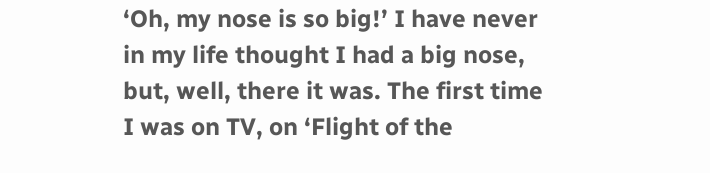‘Oh, my nose is so big!’ I have never in my life thought I had a big nose, but, well, there it was. The first time I was on TV, on ‘Flight of the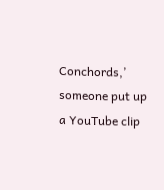Conchords,’ someone put up a YouTube clip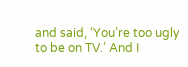and said, ‘You’re too ugly to be on TV.’ And I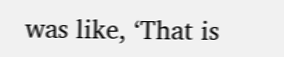was like, ‘That is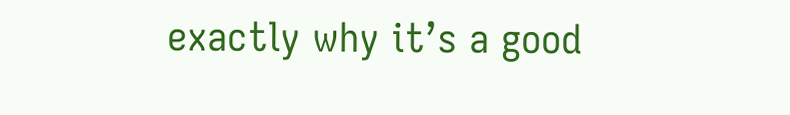exactly why it’s a good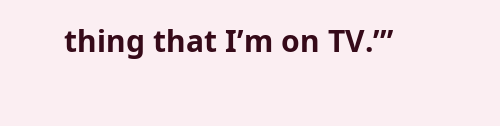thing that I’m on TV.’”